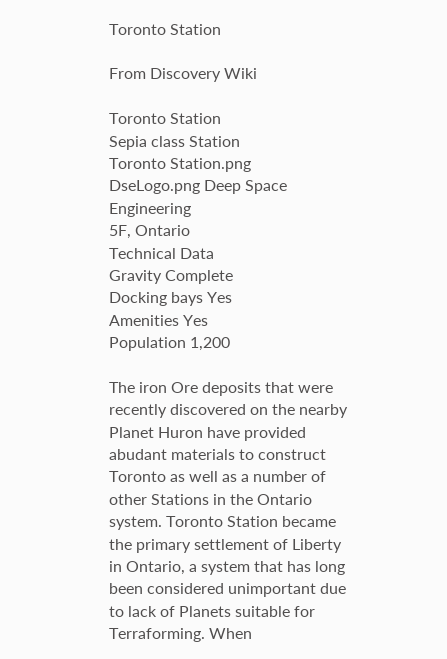Toronto Station

From Discovery Wiki

Toronto Station
Sepia class Station
Toronto Station.png
DseLogo.png Deep Space Engineering
5F, Ontario
Technical Data
Gravity Complete
Docking bays Yes
Amenities Yes
Population 1,200

The iron Ore deposits that were recently discovered on the nearby Planet Huron have provided abudant materials to construct Toronto as well as a number of other Stations in the Ontario system. Toronto Station became the primary settlement of Liberty in Ontario, a system that has long been considered unimportant due to lack of Planets suitable for Terraforming. When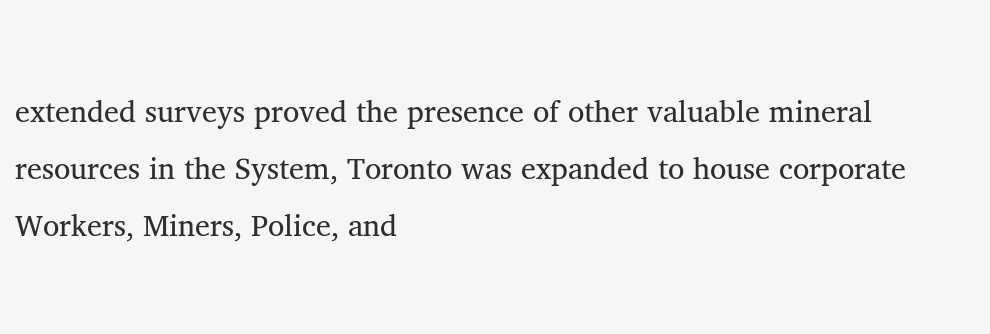extended surveys proved the presence of other valuable mineral resources in the System, Toronto was expanded to house corporate Workers, Miners, Police, and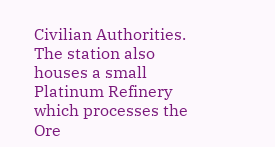Civilian Authorities. The station also houses a small Platinum Refinery which processes the Ore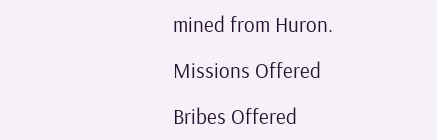mined from Huron.

Missions Offered

Bribes Offered